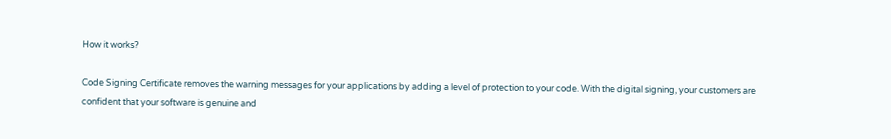How it works?

Code Signing Certificate removes the warning messages for your applications by adding a level of protection to your code. With the digital signing, your customers are confident that your software is genuine and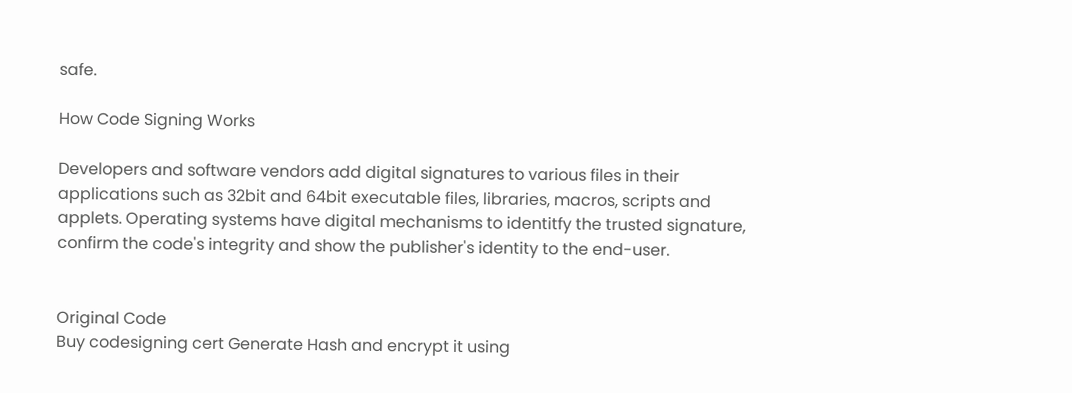safe.

How Code Signing Works

Developers and software vendors add digital signatures to various files in their applications such as 32bit and 64bit executable files, libraries, macros, scripts and applets. Operating systems have digital mechanisms to identitfy the trusted signature, confirm the code's integrity and show the publisher's identity to the end-user.


Original Code
Buy codesigning cert Generate Hash and encrypt it using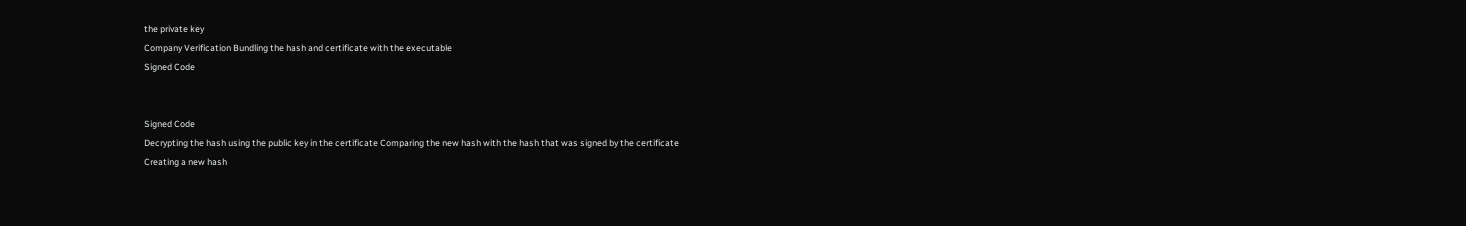the private key
Company Verification Bundling the hash and certificate with the executable
Signed Code


Signed Code
Decrypting the hash using the public key in the certificate Comparing the new hash with the hash that was signed by the certificate
Creating a new hash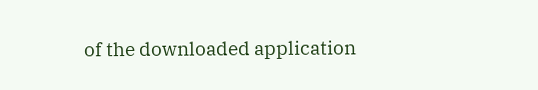of the downloaded application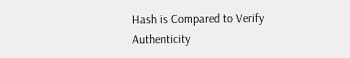Hash is Compared to Verify Authenticity